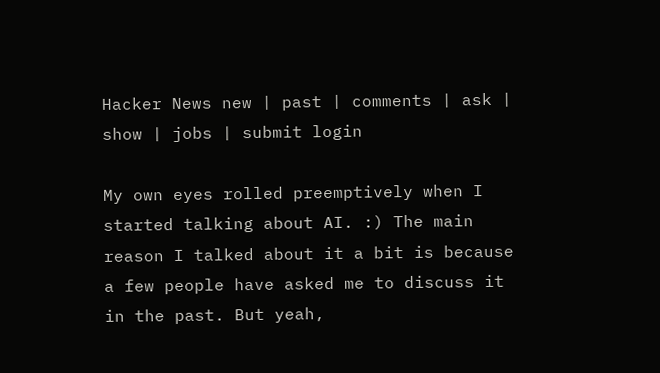Hacker News new | past | comments | ask | show | jobs | submit login

My own eyes rolled preemptively when I started talking about AI. :) The main reason I talked about it a bit is because a few people have asked me to discuss it in the past. But yeah,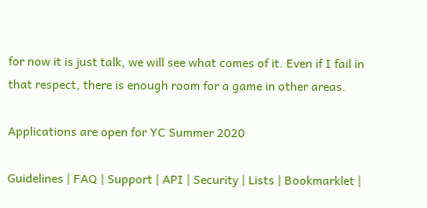for now it is just talk, we will see what comes of it. Even if I fail in that respect, there is enough room for a game in other areas.

Applications are open for YC Summer 2020

Guidelines | FAQ | Support | API | Security | Lists | Bookmarklet |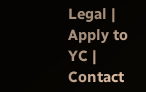Legal | Apply to YC | Contact